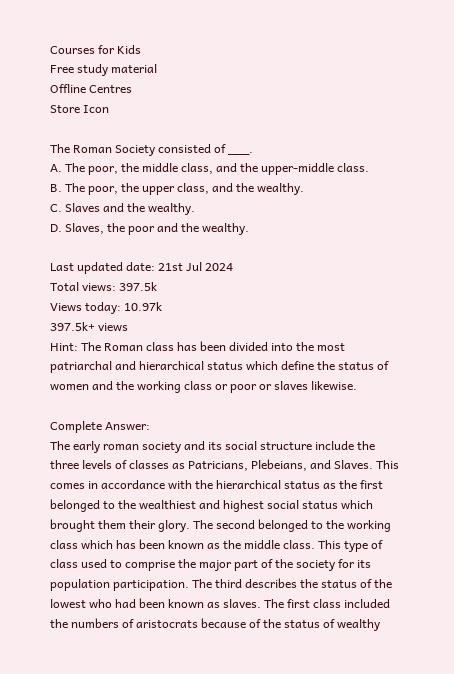Courses for Kids
Free study material
Offline Centres
Store Icon

The Roman Society consisted of ___.
A. The poor, the middle class, and the upper-middle class.
B. The poor, the upper class, and the wealthy.
C. Slaves and the wealthy.
D. Slaves, the poor and the wealthy.

Last updated date: 21st Jul 2024
Total views: 397.5k
Views today: 10.97k
397.5k+ views
Hint: The Roman class has been divided into the most patriarchal and hierarchical status which define the status of women and the working class or poor or slaves likewise.

Complete Answer:
The early roman society and its social structure include the three levels of classes as Patricians, Plebeians, and Slaves. This comes in accordance with the hierarchical status as the first belonged to the wealthiest and highest social status which brought them their glory. The second belonged to the working class which has been known as the middle class. This type of class used to comprise the major part of the society for its population participation. The third describes the status of the lowest who had been known as slaves. The first class included the numbers of aristocrats because of the status of wealthy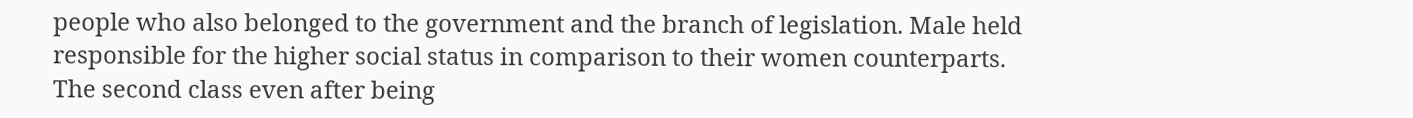people who also belonged to the government and the branch of legislation. Male held responsible for the higher social status in comparison to their women counterparts. The second class even after being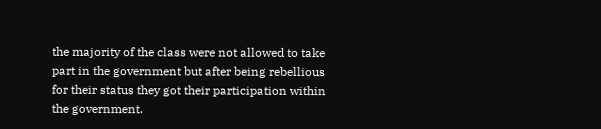the majority of the class were not allowed to take part in the government but after being rebellious for their status they got their participation within the government.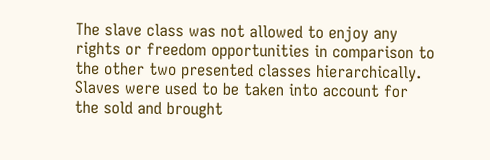The slave class was not allowed to enjoy any rights or freedom opportunities in comparison to the other two presented classes hierarchically. Slaves were used to be taken into account for the sold and brought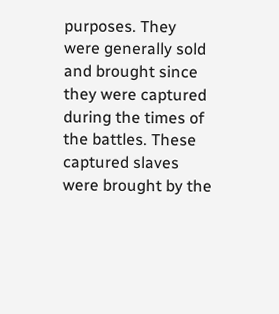purposes. They were generally sold and brought since they were captured during the times of the battles. These captured slaves were brought by the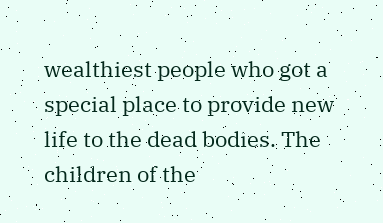wealthiest people who got a special place to provide new life to the dead bodies. The children of the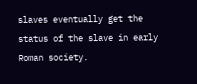slaves eventually get the status of the slave in early Roman society.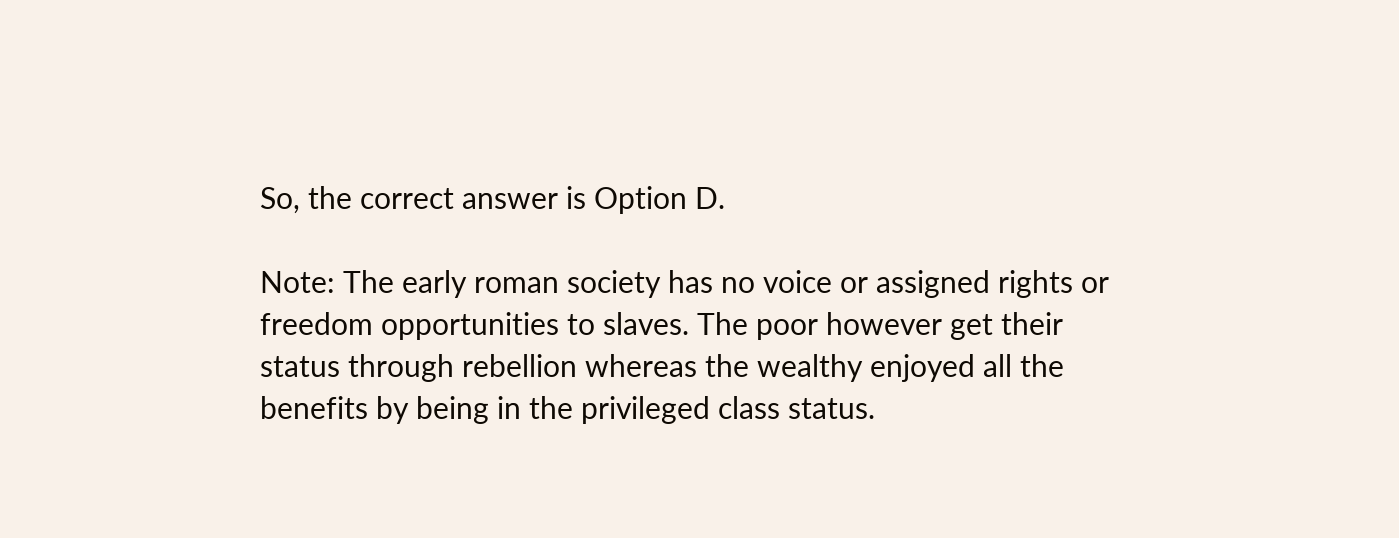So, the correct answer is Option D.

Note: The early roman society has no voice or assigned rights or freedom opportunities to slaves. The poor however get their status through rebellion whereas the wealthy enjoyed all the benefits by being in the privileged class status.